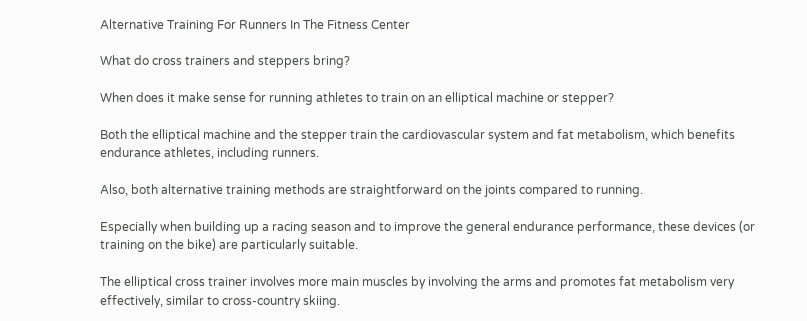Alternative Training For Runners In The Fitness Center

What do cross trainers and steppers bring?

When does it make sense for running athletes to train on an elliptical machine or stepper?

Both the elliptical machine and the stepper train the cardiovascular system and fat metabolism, which benefits endurance athletes, including runners.

Also, both alternative training methods are straightforward on the joints compared to running.

Especially when building up a racing season and to improve the general endurance performance, these devices (or training on the bike) are particularly suitable.

The elliptical cross trainer involves more main muscles by involving the arms and promotes fat metabolism very effectively, similar to cross-country skiing.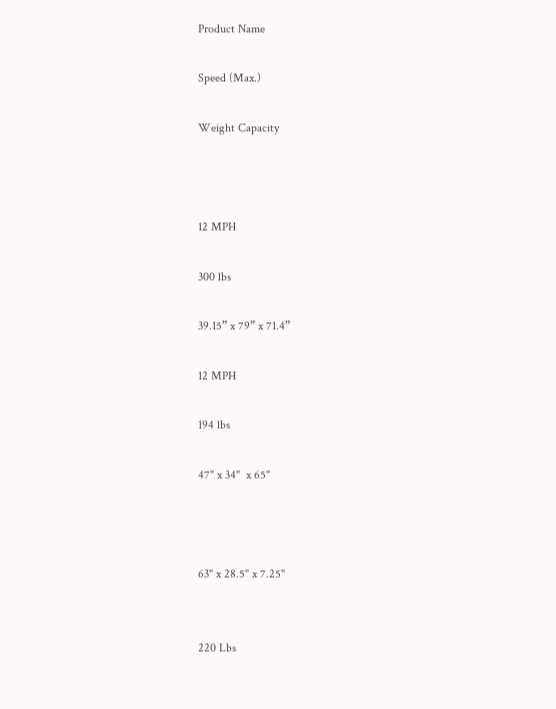Product Name

Speed (Max.)

Weight Capacity



12 MPH

300 lbs

39.15” x 79” x 71.4”

12 MPH

194 lbs

47" x 34"  x 65"



63" x 28.5" x 7.25"


220 Lbs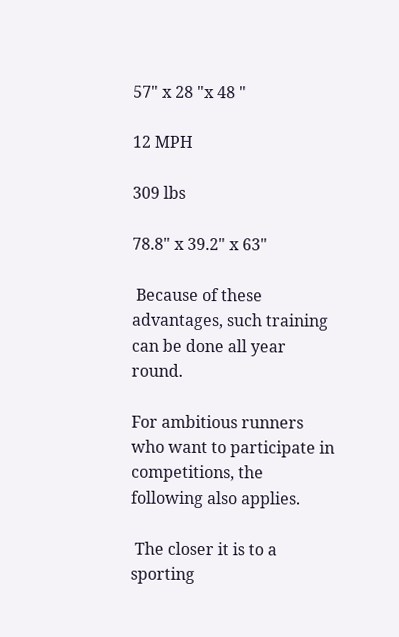57" x 28 "x 48 "

12 MPH

309 lbs

78.8" x 39.2" x 63"

 Because of these advantages, such training can be done all year round.

For ambitious runners who want to participate in competitions, the following also applies.

 The closer it is to a sporting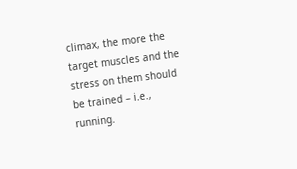climax, the more the target muscles and the stress on them should be trained – i.e., running.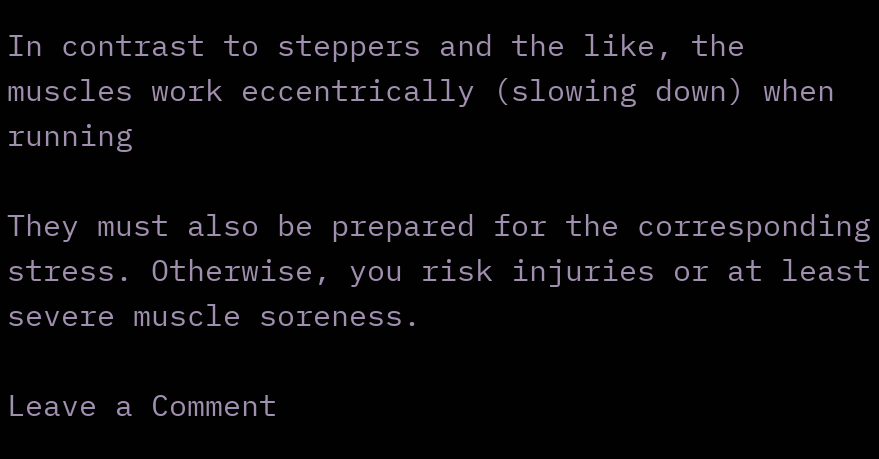In contrast to steppers and the like, the muscles work eccentrically (slowing down) when running

They must also be prepared for the corresponding stress. Otherwise, you risk injuries or at least severe muscle soreness.

Leave a Comment